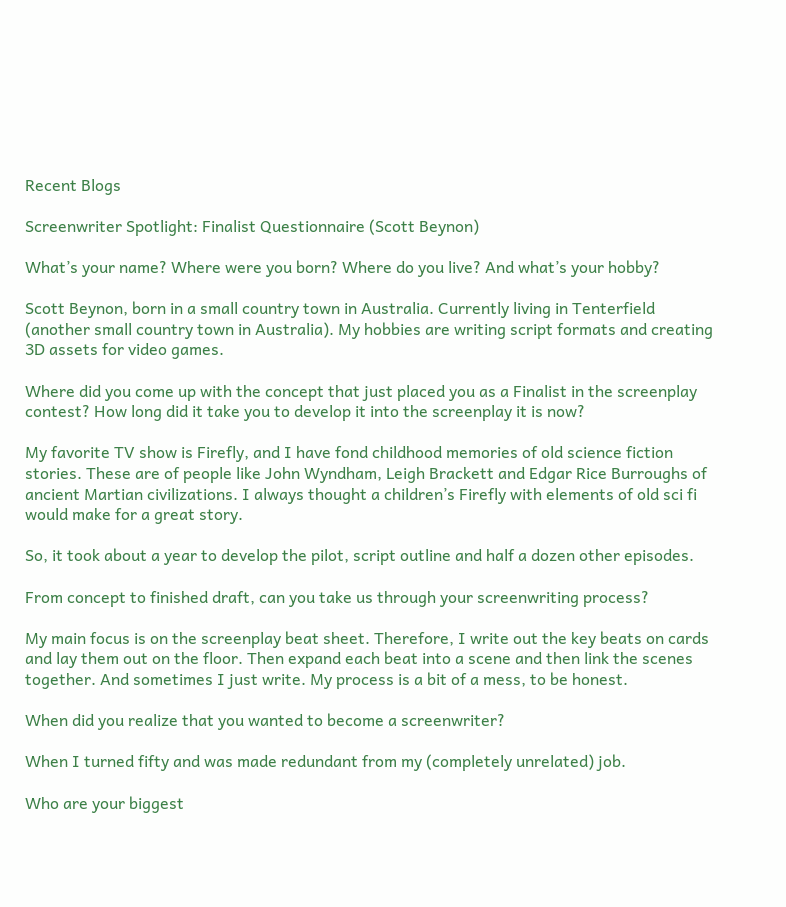Recent Blogs

Screenwriter Spotlight: Finalist Questionnaire (Scott Beynon)

What’s your name? Where were you born? Where do you live? And what’s your hobby?

Scott Beynon, born in a small country town in Australia. Currently living in Tenterfield (another small country town in Australia). My hobbies are writing script formats and creating 3D assets for video games.

Where did you come up with the concept that just placed you as a Finalist in the screenplay contest? How long did it take you to develop it into the screenplay it is now?

My favorite TV show is Firefly, and I have fond childhood memories of old science fiction stories. These are of people like John Wyndham, Leigh Brackett and Edgar Rice Burroughs of ancient Martian civilizations. I always thought a children’s Firefly with elements of old sci fi would make for a great story.

So, it took about a year to develop the pilot, script outline and half a dozen other episodes.

From concept to finished draft, can you take us through your screenwriting process?

My main focus is on the screenplay beat sheet. Therefore, I write out the key beats on cards and lay them out on the floor. Then expand each beat into a scene and then link the scenes together. And sometimes I just write. My process is a bit of a mess, to be honest.

When did you realize that you wanted to become a screenwriter?

When I turned fifty and was made redundant from my (completely unrelated) job.

Who are your biggest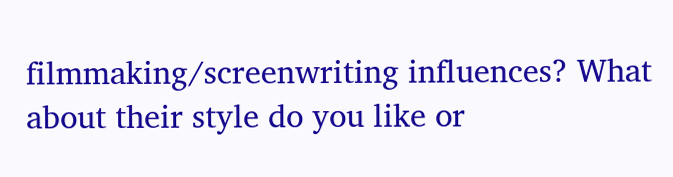filmmaking/screenwriting influences? What about their style do you like or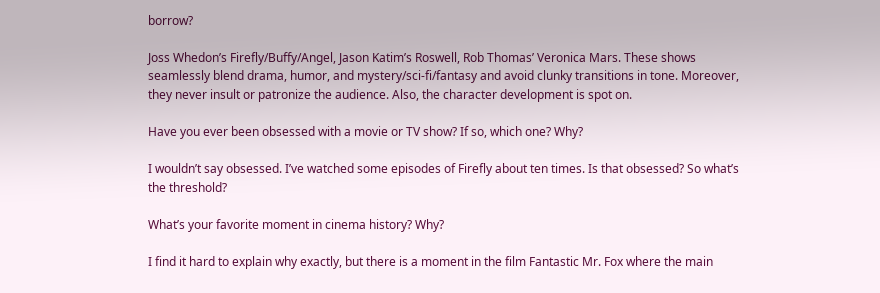borrow?

Joss Whedon’s Firefly/Buffy/Angel, Jason Katim’s Roswell, Rob Thomas’ Veronica Mars. These shows seamlessly blend drama, humor, and mystery/sci-fi/fantasy and avoid clunky transitions in tone. Moreover, they never insult or patronize the audience. Also, the character development is spot on.

Have you ever been obsessed with a movie or TV show? If so, which one? Why?

I wouldn’t say obsessed. I’ve watched some episodes of Firefly about ten times. Is that obsessed? So what’s the threshold?

What’s your favorite moment in cinema history? Why?

I find it hard to explain why exactly, but there is a moment in the film Fantastic Mr. Fox where the main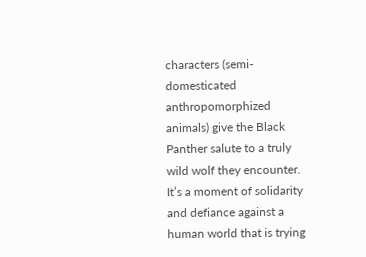characters (semi-domesticated anthropomorphized animals) give the Black Panther salute to a truly wild wolf they encounter. It’s a moment of solidarity and defiance against a human world that is trying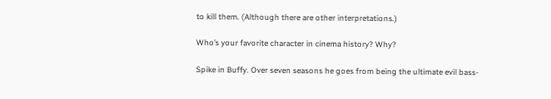to kill them. (Although there are other interpretations.)

Who’s your favorite character in cinema history? Why?

Spike in Buffy. Over seven seasons he goes from being the ultimate evil bass-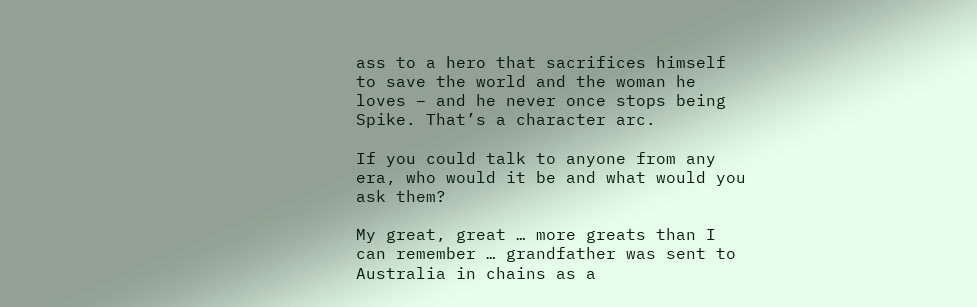ass to a hero that sacrifices himself to save the world and the woman he loves – and he never once stops being Spike. That’s a character arc.

If you could talk to anyone from any era, who would it be and what would you ask them?

My great, great … more greats than I can remember … grandfather was sent to Australia in chains as a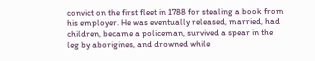convict on the first fleet in 1788 for stealing a book from his employer. He was eventually released, married, had children, became a policeman, survived a spear in the leg by aborigines, and drowned while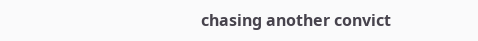chasing another convict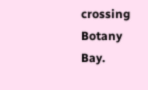crossing Botany Bay.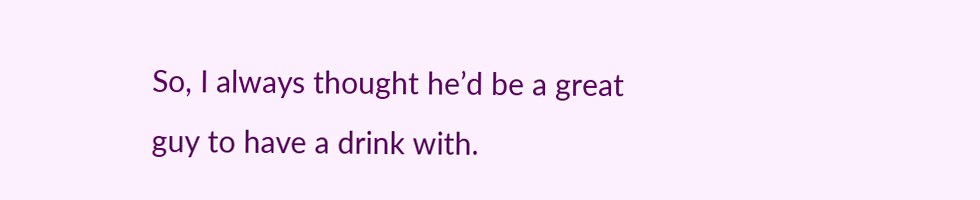So, I always thought he’d be a great guy to have a drink with.